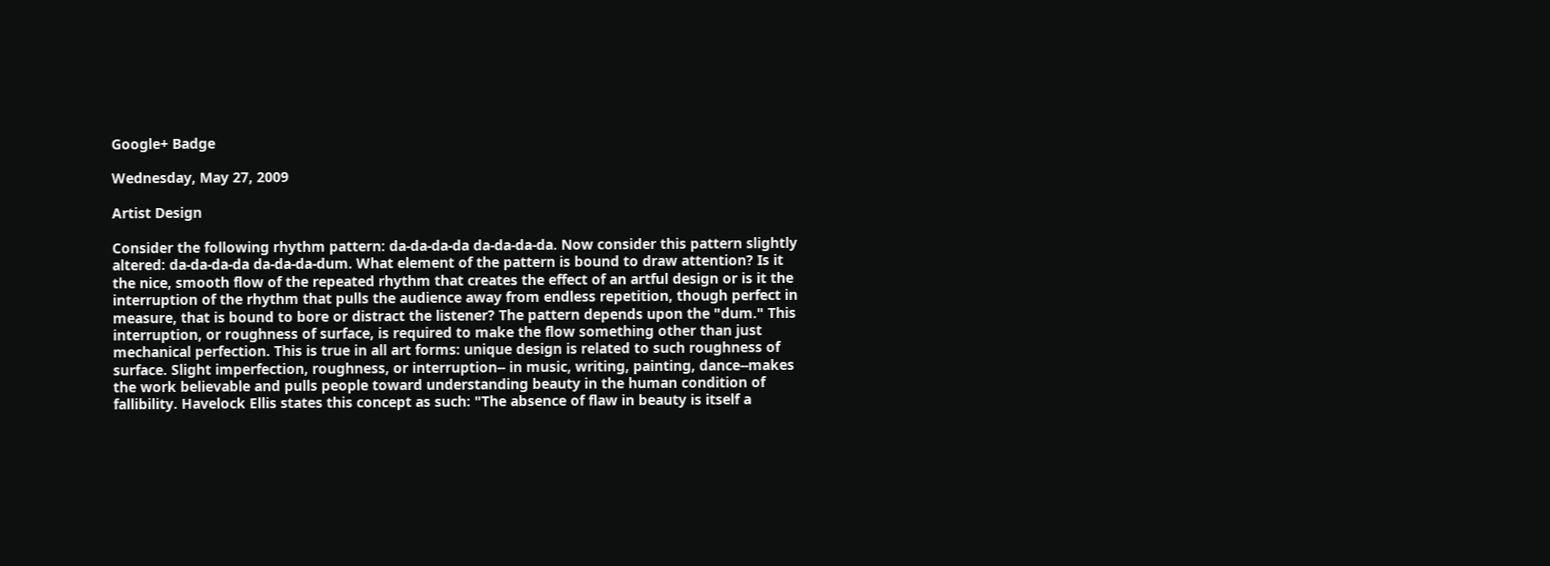Google+ Badge

Wednesday, May 27, 2009

Artist Design

Consider the following rhythm pattern: da-da-da-da da-da-da-da. Now consider this pattern slightly altered: da-da-da-da da-da-da-dum. What element of the pattern is bound to draw attention? Is it the nice, smooth flow of the repeated rhythm that creates the effect of an artful design or is it the interruption of the rhythm that pulls the audience away from endless repetition, though perfect in measure, that is bound to bore or distract the listener? The pattern depends upon the "dum." This interruption, or roughness of surface, is required to make the flow something other than just mechanical perfection. This is true in all art forms: unique design is related to such roughness of surface. Slight imperfection, roughness, or interruption-- in music, writing, painting, dance--makes the work believable and pulls people toward understanding beauty in the human condition of fallibility. Havelock Ellis states this concept as such: "The absence of flaw in beauty is itself a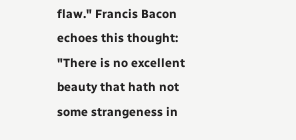flaw." Francis Bacon echoes this thought: "There is no excellent beauty that hath not some strangeness in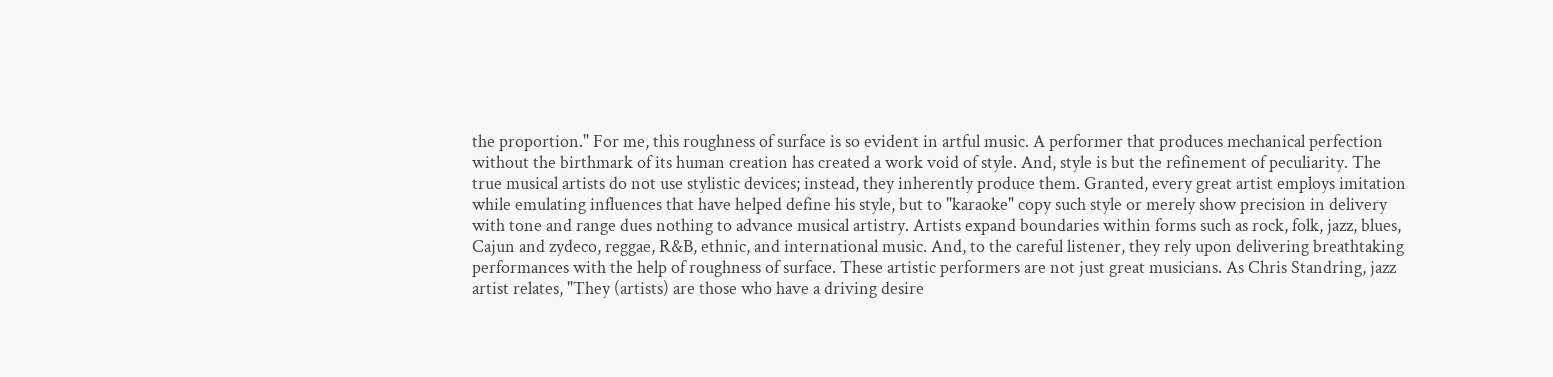the proportion." For me, this roughness of surface is so evident in artful music. A performer that produces mechanical perfection without the birthmark of its human creation has created a work void of style. And, style is but the refinement of peculiarity. The true musical artists do not use stylistic devices; instead, they inherently produce them. Granted, every great artist employs imitation while emulating influences that have helped define his style, but to "karaoke" copy such style or merely show precision in delivery with tone and range dues nothing to advance musical artistry. Artists expand boundaries within forms such as rock, folk, jazz, blues, Cajun and zydeco, reggae, R&B, ethnic, and international music. And, to the careful listener, they rely upon delivering breathtaking performances with the help of roughness of surface. These artistic performers are not just great musicians. As Chris Standring, jazz artist relates, "They (artists) are those who have a driving desire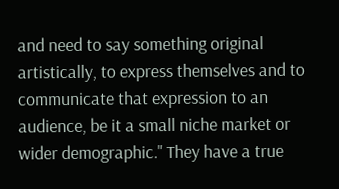and need to say something original artistically, to express themselves and to communicate that expression to an audience, be it a small niche market or wider demographic." They have a true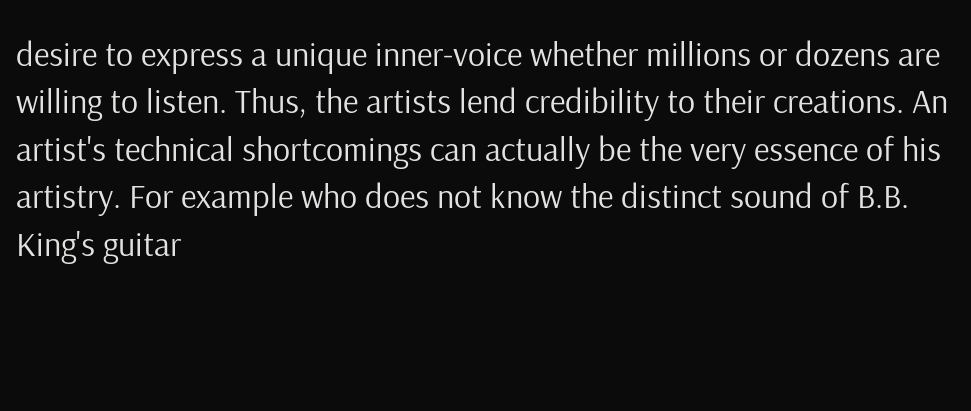desire to express a unique inner-voice whether millions or dozens are willing to listen. Thus, the artists lend credibility to their creations. An artist's technical shortcomings can actually be the very essence of his artistry. For example who does not know the distinct sound of B.B. King's guitar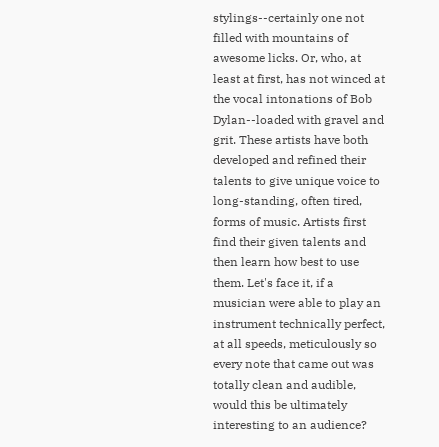stylings--certainly one not filled with mountains of awesome licks. Or, who, at least at first, has not winced at the vocal intonations of Bob Dylan--loaded with gravel and grit. These artists have both developed and refined their talents to give unique voice to long-standing, often tired, forms of music. Artists first find their given talents and then learn how best to use them. Let's face it, if a musician were able to play an instrument technically perfect, at all speeds, meticulously so every note that came out was totally clean and audible, would this be ultimately interesting to an audience?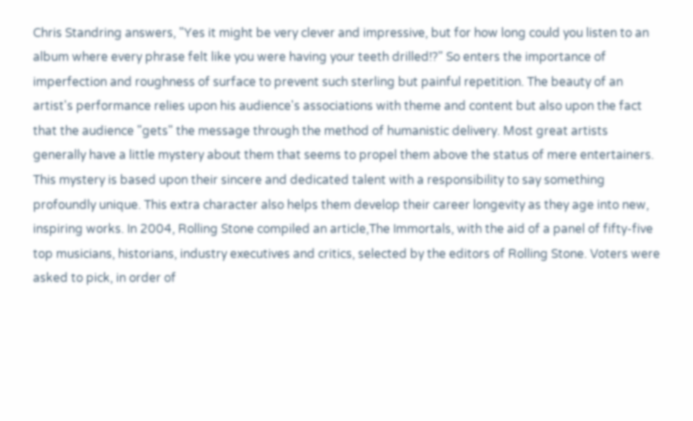Chris Standring answers, "Yes it might be very clever and impressive, but for how long could you listen to an album where every phrase felt like you were having your teeth drilled!?" So enters the importance of imperfection and roughness of surface to prevent such sterling but painful repetition. The beauty of an artist's performance relies upon his audience's associations with theme and content but also upon the fact that the audience "gets" the message through the method of humanistic delivery. Most great artists generally have a little mystery about them that seems to propel them above the status of mere entertainers. This mystery is based upon their sincere and dedicated talent with a responsibility to say something profoundly unique. This extra character also helps them develop their career longevity as they age into new, inspiring works. In 2004, Rolling Stone compiled an article,The Immortals, with the aid of a panel of fifty-five top musicians, historians, industry executives and critics, selected by the editors of Rolling Stone. Voters were asked to pick, in order of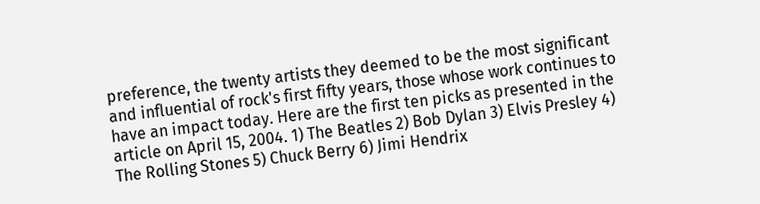preference, the twenty artists they deemed to be the most significant and influential of rock's first fifty years, those whose work continues to have an impact today. Here are the first ten picks as presented in the article on April 15, 2004. 1) The Beatles 2) Bob Dylan 3) Elvis Presley 4) The Rolling Stones 5) Chuck Berry 6) Jimi Hendrix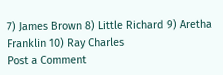7) James Brown 8) Little Richard 9) Aretha Franklin 10) Ray Charles
Post a Comment